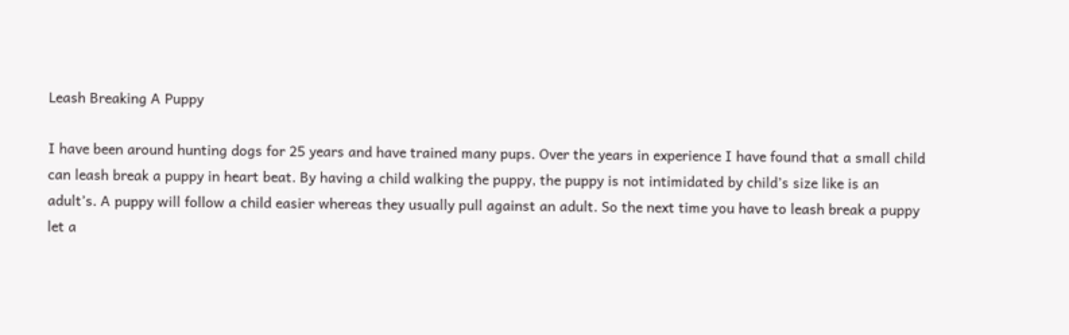Leash Breaking A Puppy

I have been around hunting dogs for 25 years and have trained many pups. Over the years in experience I have found that a small child can leash break a puppy in heart beat. By having a child walking the puppy, the puppy is not intimidated by child’s size like is an adult’s. A puppy will follow a child easier whereas they usually pull against an adult. So the next time you have to leash break a puppy let a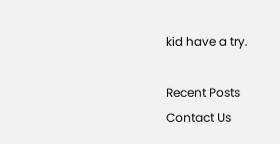kid have a try.

Recent Posts
Contact Us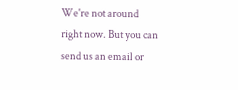We're not around right now. But you can send us an email or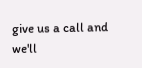give us a call and we'll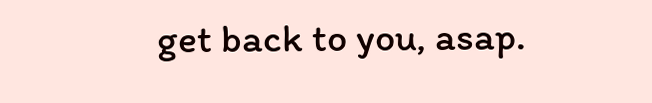get back to you, asap.